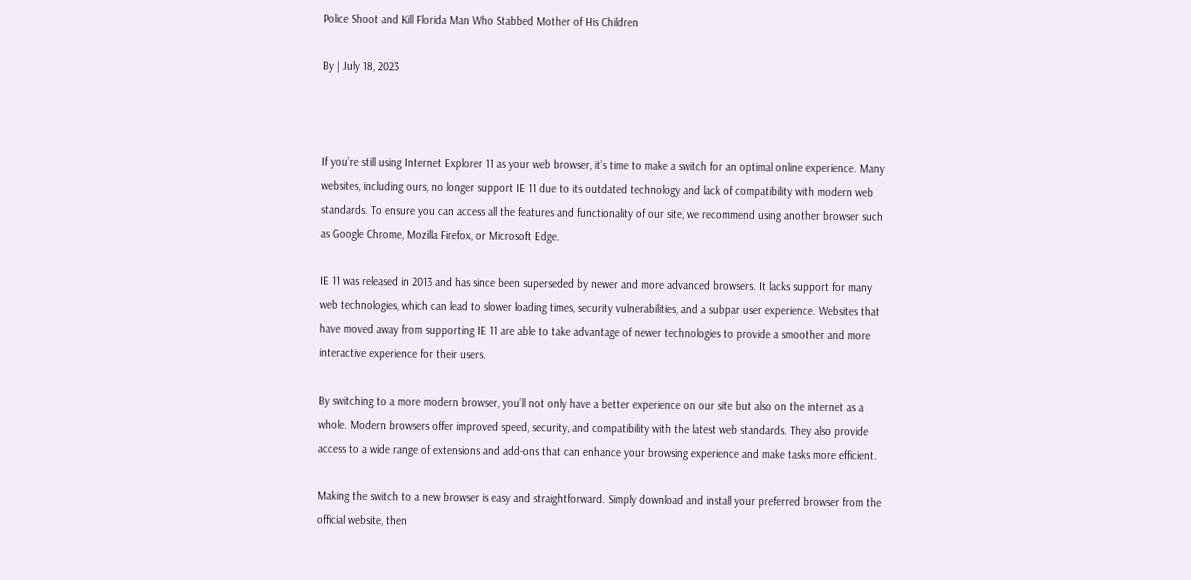Police Shoot and Kill Florida Man Who Stabbed Mother of His Children

By | July 18, 2023



If you’re still using Internet Explorer 11 as your web browser, it’s time to make a switch for an optimal online experience. Many websites, including ours, no longer support IE 11 due to its outdated technology and lack of compatibility with modern web standards. To ensure you can access all the features and functionality of our site, we recommend using another browser such as Google Chrome, Mozilla Firefox, or Microsoft Edge.

IE 11 was released in 2013 and has since been superseded by newer and more advanced browsers. It lacks support for many web technologies, which can lead to slower loading times, security vulnerabilities, and a subpar user experience. Websites that have moved away from supporting IE 11 are able to take advantage of newer technologies to provide a smoother and more interactive experience for their users.

By switching to a more modern browser, you’ll not only have a better experience on our site but also on the internet as a whole. Modern browsers offer improved speed, security, and compatibility with the latest web standards. They also provide access to a wide range of extensions and add-ons that can enhance your browsing experience and make tasks more efficient.

Making the switch to a new browser is easy and straightforward. Simply download and install your preferred browser from the official website, then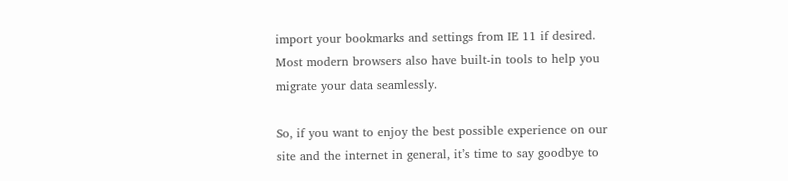import your bookmarks and settings from IE 11 if desired. Most modern browsers also have built-in tools to help you migrate your data seamlessly.

So, if you want to enjoy the best possible experience on our site and the internet in general, it’s time to say goodbye to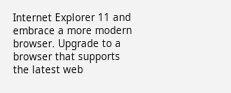Internet Explorer 11 and embrace a more modern browser. Upgrade to a browser that supports the latest web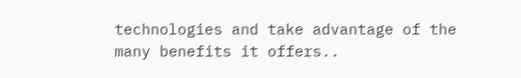technologies and take advantage of the many benefits it offers..